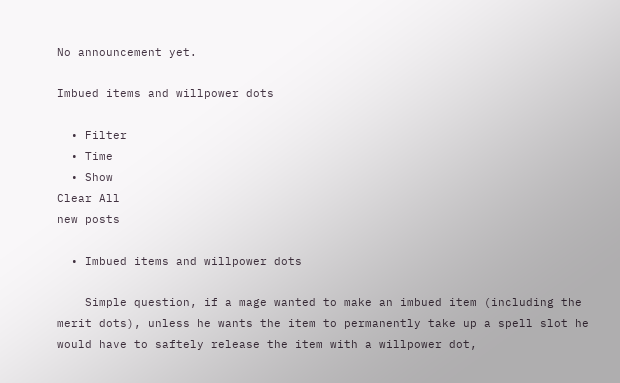No announcement yet.

Imbued items and willpower dots

  • Filter
  • Time
  • Show
Clear All
new posts

  • Imbued items and willpower dots

    Simple question, if a mage wanted to make an imbued item (including the merit dots), unless he wants the item to permanently take up a spell slot he would have to saftely release the item with a willpower dot,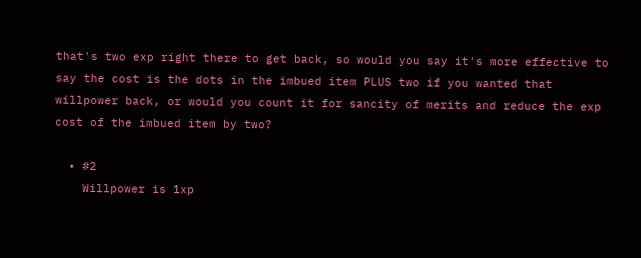that's two exp right there to get back, so would you say it's more effective to say the cost is the dots in the imbued item PLUS two if you wanted that willpower back, or would you count it for sancity of merits and reduce the exp cost of the imbued item by two?

  • #2
    Willpower is 1xp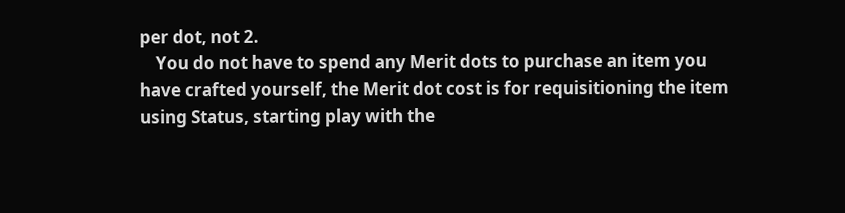per dot, not 2.
    You do not have to spend any Merit dots to purchase an item you have crafted yourself, the Merit dot cost is for requisitioning the item using Status, starting play with the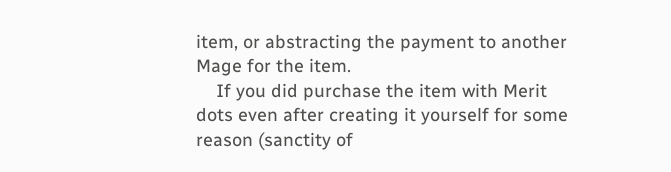item, or abstracting the payment to another Mage for the item.
    If you did purchase the item with Merit dots even after creating it yourself for some reason (sanctity of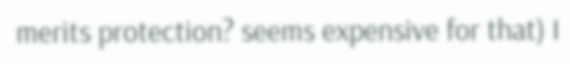merits protection? seems expensive for that) I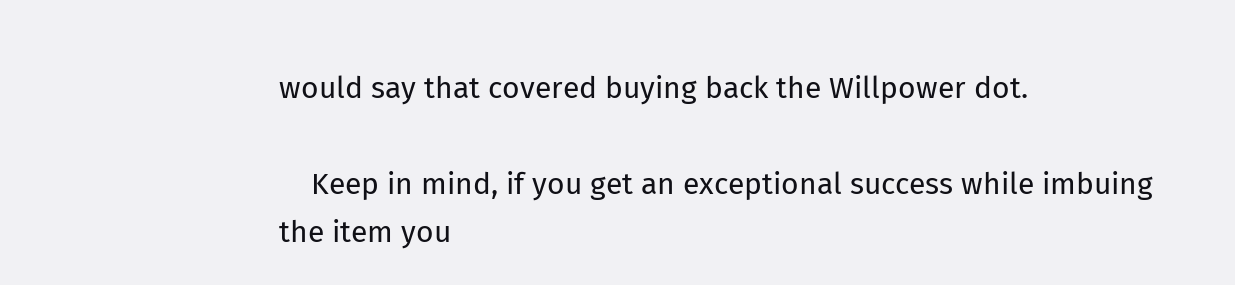would say that covered buying back the Willpower dot.

    Keep in mind, if you get an exceptional success while imbuing the item you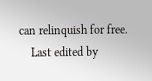can relinquish for free.
    Last edited by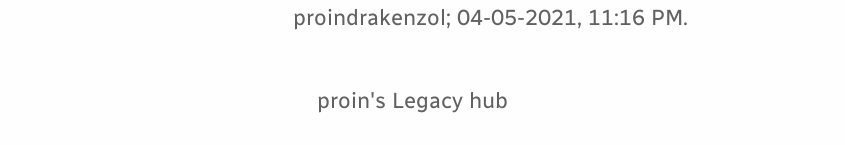proindrakenzol; 04-05-2021, 11:16 PM.

    proin's Legacy hub